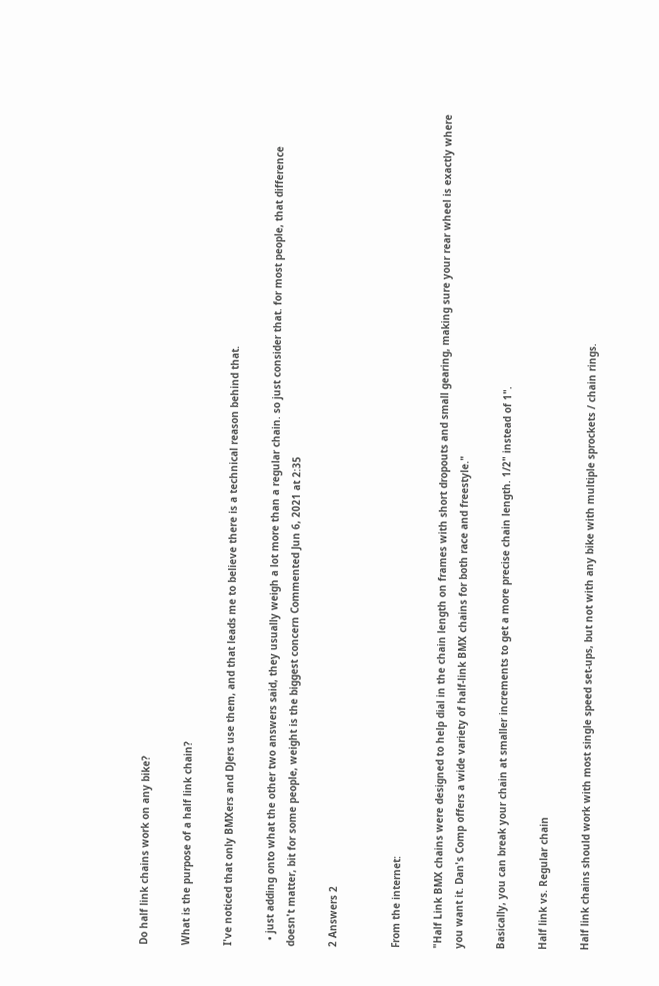Do half link chains work on any bike?

What is the purpose of a half link chain?

I've noticed that only BMXers and DJers use them, and that leads me to believe there is a technical reason behind that.

  • just adding onto what the other two answers said, they usually weigh a lot more than a regular chain. so just consider that. for most people, that difference doesn't matter, bit for some people, weight is the biggest concern Commented Jun 6, 2021 at 2:35

2 Answers 2


From the internet:

"Half Link BMX chains were designed to help dial in the chain length on frames with short dropouts and small gearing, making sure your rear wheel is exactly where you want it. Dan's Comp offers a wide variety of half-link BMX chains for both race and freestyle."

Basically, you can break your chain at smaller increments to get a more precise chain length. 1/2" instead of 1".

Half link vs. Regular chain

Half link chains should work with most single speed set-ups, but not with any bike with multiple sprockets / chain rings.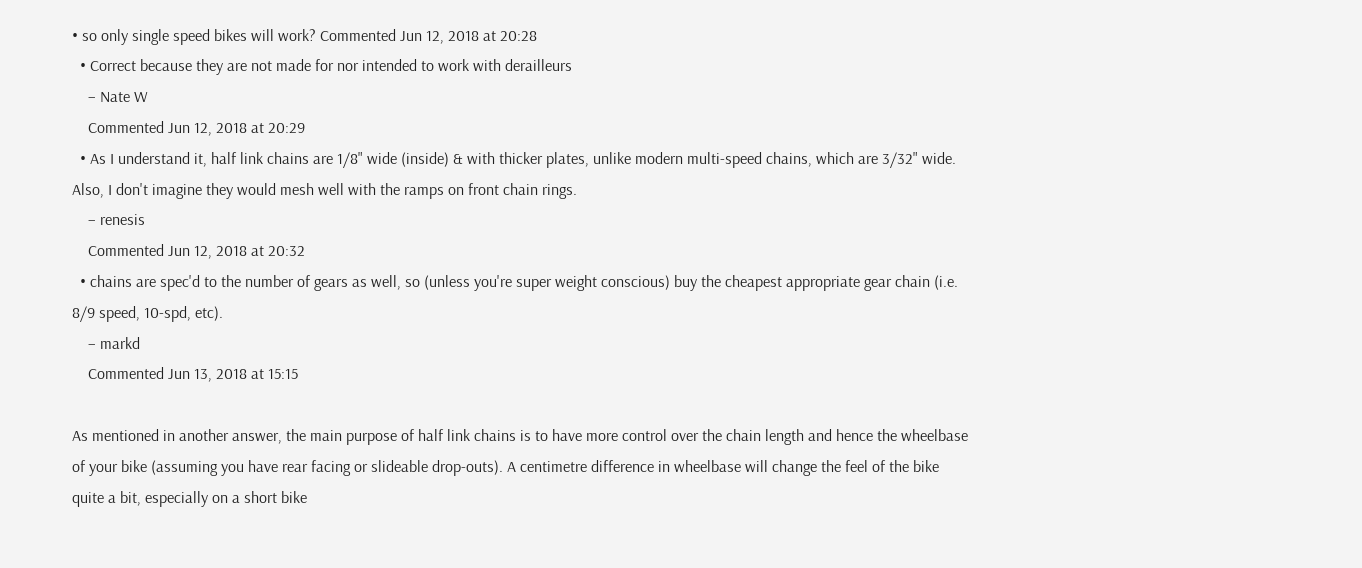• so only single speed bikes will work? Commented Jun 12, 2018 at 20:28
  • Correct because they are not made for nor intended to work with derailleurs
    – Nate W
    Commented Jun 12, 2018 at 20:29
  • As I understand it, half link chains are 1/8" wide (inside) & with thicker plates, unlike modern multi-speed chains, which are 3/32" wide. Also, I don't imagine they would mesh well with the ramps on front chain rings.
    – renesis
    Commented Jun 12, 2018 at 20:32
  • chains are spec'd to the number of gears as well, so (unless you're super weight conscious) buy the cheapest appropriate gear chain (i.e. 8/9 speed, 10-spd, etc).
    – markd
    Commented Jun 13, 2018 at 15:15

As mentioned in another answer, the main purpose of half link chains is to have more control over the chain length and hence the wheelbase of your bike (assuming you have rear facing or slideable drop-outs). A centimetre difference in wheelbase will change the feel of the bike quite a bit, especially on a short bike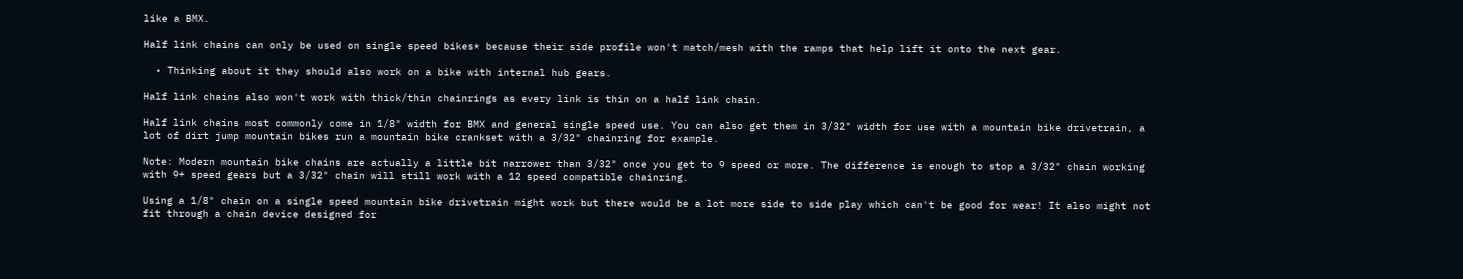like a BMX.

Half link chains can only be used on single speed bikes* because their side profile won't match/mesh with the ramps that help lift it onto the next gear.

  • Thinking about it they should also work on a bike with internal hub gears.

Half link chains also won't work with thick/thin chainrings as every link is thin on a half link chain.

Half link chains most commonly come in 1/8" width for BMX and general single speed use. You can also get them in 3/32" width for use with a mountain bike drivetrain, a lot of dirt jump mountain bikes run a mountain bike crankset with a 3/32" chainring for example.

Note: Modern mountain bike chains are actually a little bit narrower than 3/32" once you get to 9 speed or more. The difference is enough to stop a 3/32" chain working with 9+ speed gears but a 3/32" chain will still work with a 12 speed compatible chainring.

Using a 1/8" chain on a single speed mountain bike drivetrain might work but there would be a lot more side to side play which can't be good for wear! It also might not fit through a chain device designed for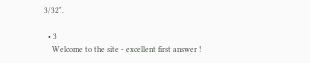3/32".

  • 3
    Welcome to the site - excellent first answer !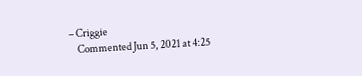– Criggie
    Commented Jun 5, 2021 at 4:25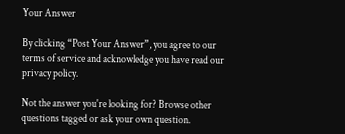Your Answer

By clicking “Post Your Answer”, you agree to our terms of service and acknowledge you have read our privacy policy.

Not the answer you're looking for? Browse other questions tagged or ask your own question.